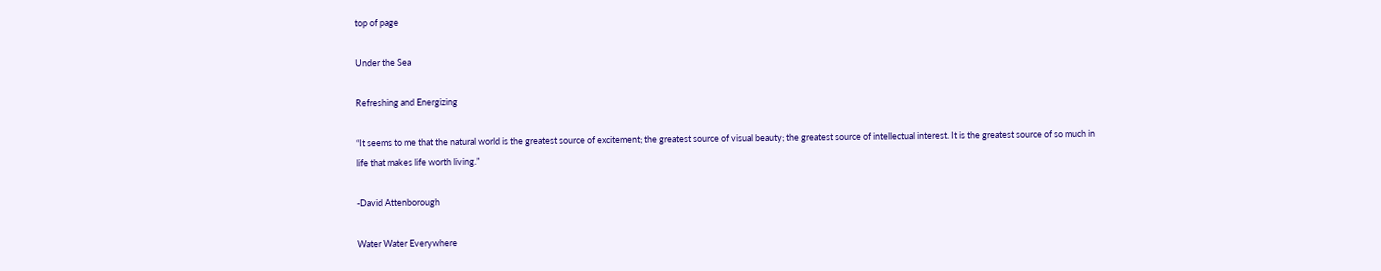top of page

Under the Sea

Refreshing and Energizing

“It seems to me that the natural world is the greatest source of excitement; the greatest source of visual beauty; the greatest source of intellectual interest. It is the greatest source of so much in life that makes life worth living.”

-David Attenborough

Water Water Everywhere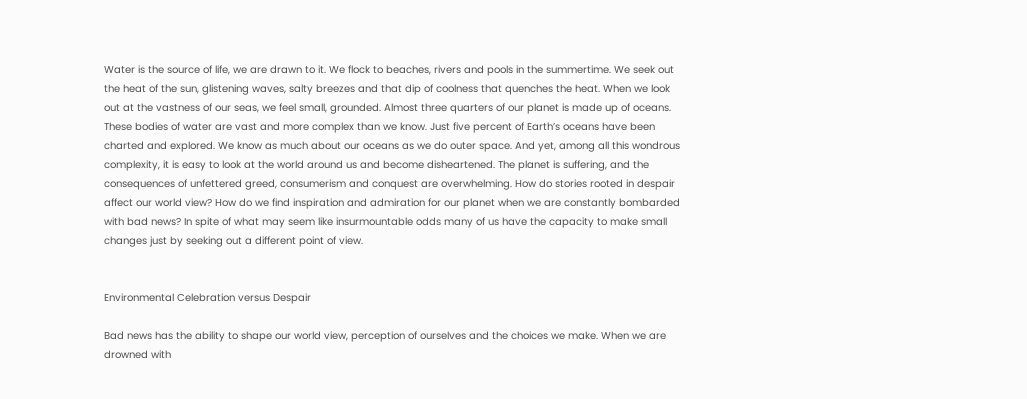Water is the source of life, we are drawn to it. We flock to beaches, rivers and pools in the summertime. We seek out the heat of the sun, glistening waves, salty breezes and that dip of coolness that quenches the heat. When we look out at the vastness of our seas, we feel small, grounded. Almost three quarters of our planet is made up of oceans. These bodies of water are vast and more complex than we know. Just five percent of Earth’s oceans have been charted and explored. We know as much about our oceans as we do outer space. And yet, among all this wondrous complexity, it is easy to look at the world around us and become disheartened. The planet is suffering, and the consequences of unfettered greed, consumerism and conquest are overwhelming. How do stories rooted in despair affect our world view? How do we find inspiration and admiration for our planet when we are constantly bombarded with bad news? In spite of what may seem like insurmountable odds many of us have the capacity to make small changes just by seeking out a different point of view.


Environmental Celebration versus Despair

Bad news has the ability to shape our world view, perception of ourselves and the choices we make. When we are drowned with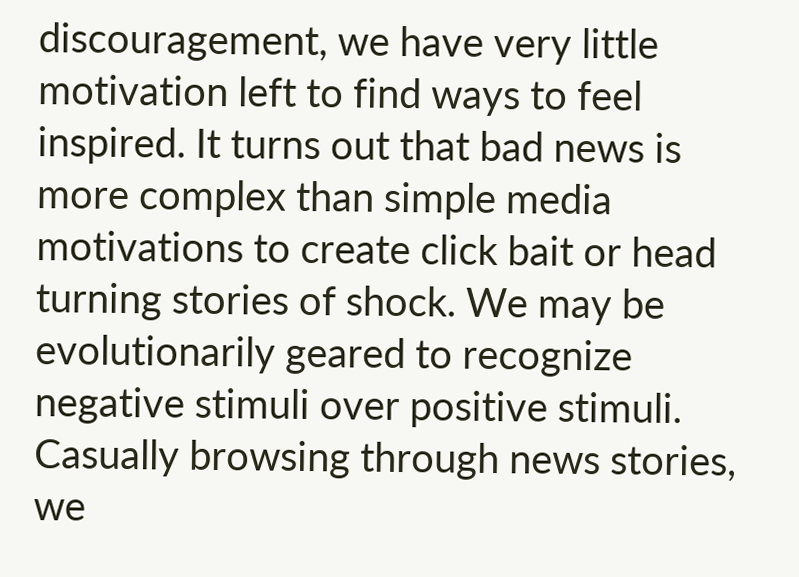discouragement, we have very little motivation left to find ways to feel inspired. It turns out that bad news is more complex than simple media motivations to create click bait or head turning stories of shock. We may be evolutionarily geared to recognize negative stimuli over positive stimuli. Casually browsing through news stories, we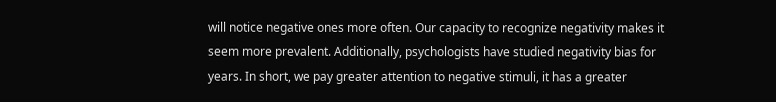will notice negative ones more often. Our capacity to recognize negativity makes it seem more prevalent. Additionally, psychologists have studied negativity bias for years. In short, we pay greater attention to negative stimuli, it has a greater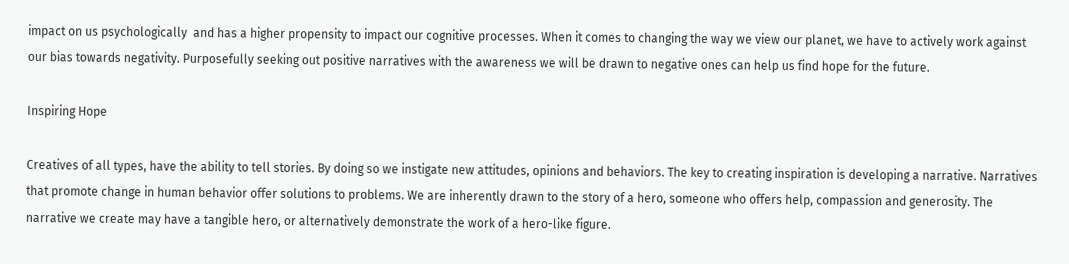impact on us psychologically  and has a higher propensity to impact our cognitive processes. When it comes to changing the way we view our planet, we have to actively work against our bias towards negativity. Purposefully seeking out positive narratives with the awareness we will be drawn to negative ones can help us find hope for the future.

Inspiring Hope

Creatives of all types, have the ability to tell stories. By doing so we instigate new attitudes, opinions and behaviors. The key to creating inspiration is developing a narrative. Narratives that promote change in human behavior offer solutions to problems. We are inherently drawn to the story of a hero, someone who offers help, compassion and generosity. The narrative we create may have a tangible hero, or alternatively demonstrate the work of a hero-like figure.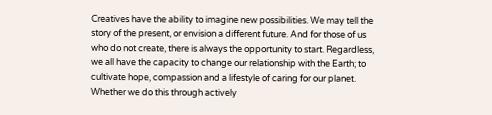Creatives have the ability to imagine new possibilities. We may tell the story of the present, or envision a different future. And for those of us who do not create, there is always the opportunity to start. Regardless, we all have the capacity to change our relationship with the Earth; to cultivate hope, compassion and a lifestyle of caring for our planet. Whether we do this through actively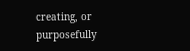creating, or purposefully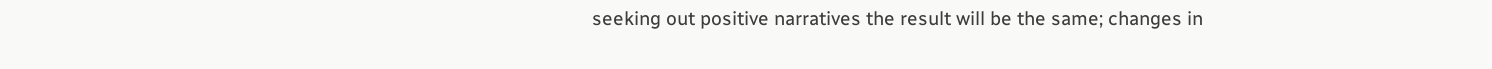seeking out positive narratives the result will be the same; changes in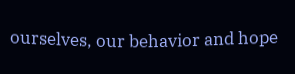ourselves, our behavior and hope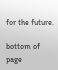for the future.

bottom of page